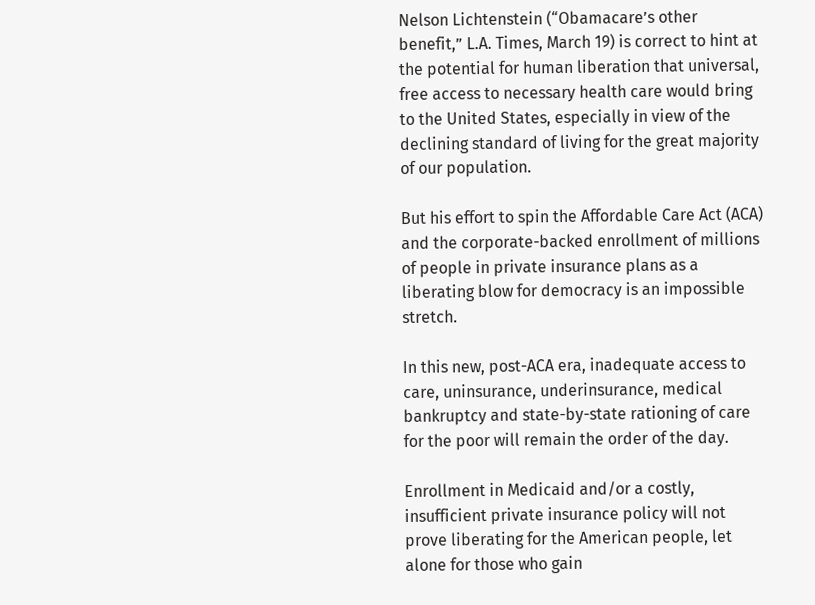Nelson Lichtenstein (“Obamacare’s other benefit,” L.A. Times, March 19) is correct to hint at the potential for human liberation that universal, free access to necessary health care would bring to the United States, especially in view of the declining standard of living for the great majority of our population.

But his effort to spin the Affordable Care Act (ACA) and the corporate-backed enrollment of millions of people in private insurance plans as a liberating blow for democracy is an impossible stretch.

In this new, post-ACA era, inadequate access to care, uninsurance, underinsurance, medical bankruptcy and state-by-state rationing of care for the poor will remain the order of the day.

Enrollment in Medicaid and/or a costly, insufficient private insurance policy will not prove liberating for the American people, let alone for those who gain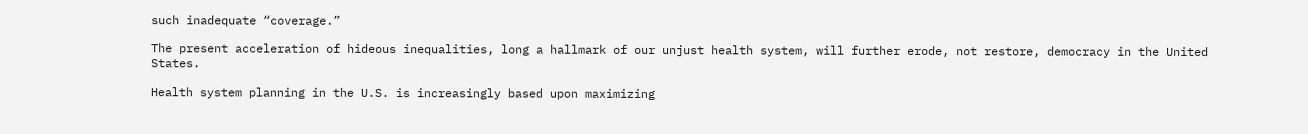such inadequate “coverage.”

The present acceleration of hideous inequalities, long a hallmark of our unjust health system, will further erode, not restore, democracy in the United States.

Health system planning in the U.S. is increasingly based upon maximizing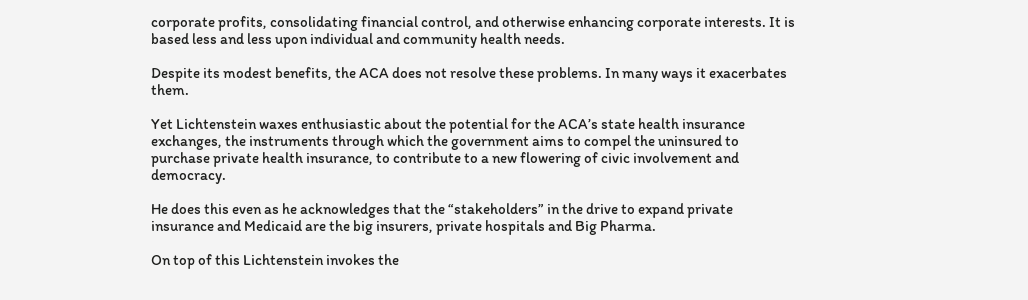corporate profits, consolidating financial control, and otherwise enhancing corporate interests. It is based less and less upon individual and community health needs.

Despite its modest benefits, the ACA does not resolve these problems. In many ways it exacerbates them.

Yet Lichtenstein waxes enthusiastic about the potential for the ACA’s state health insurance exchanges, the instruments through which the government aims to compel the uninsured to purchase private health insurance, to contribute to a new flowering of civic involvement and democracy.

He does this even as he acknowledges that the “stakeholders” in the drive to expand private insurance and Medicaid are the big insurers, private hospitals and Big Pharma.

On top of this Lichtenstein invokes the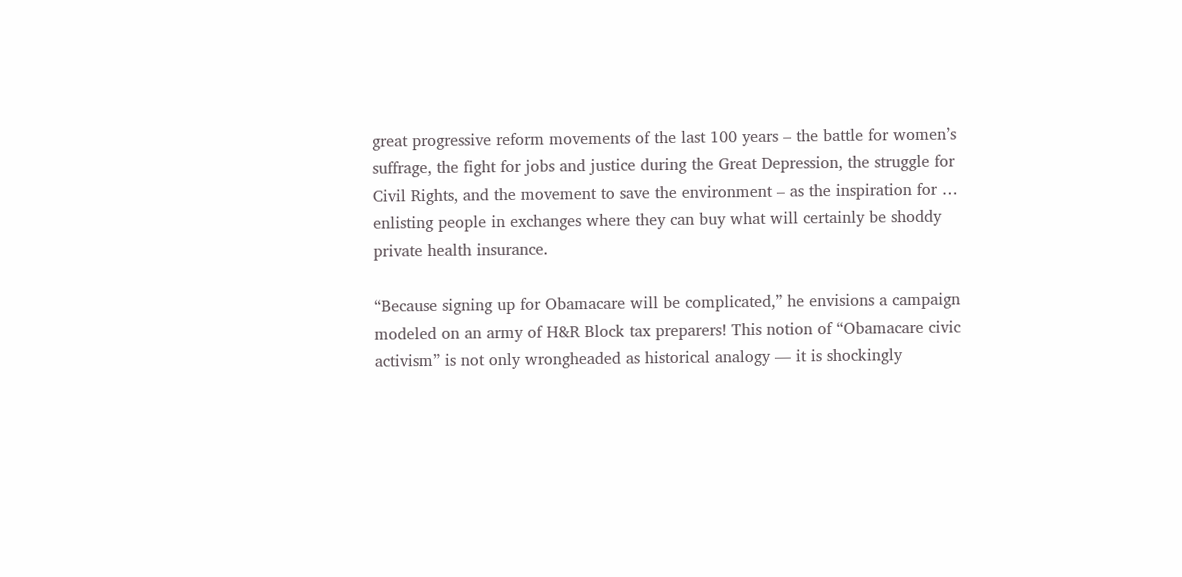great progressive reform movements of the last 100 years – the battle for women’s suffrage, the fight for jobs and justice during the Great Depression, the struggle for Civil Rights, and the movement to save the environment – as the inspiration for …  enlisting people in exchanges where they can buy what will certainly be shoddy private health insurance.

“Because signing up for Obamacare will be complicated,” he envisions a campaign modeled on an army of H&R Block tax preparers! This notion of “Obamacare civic activism” is not only wrongheaded as historical analogy — it is shockingly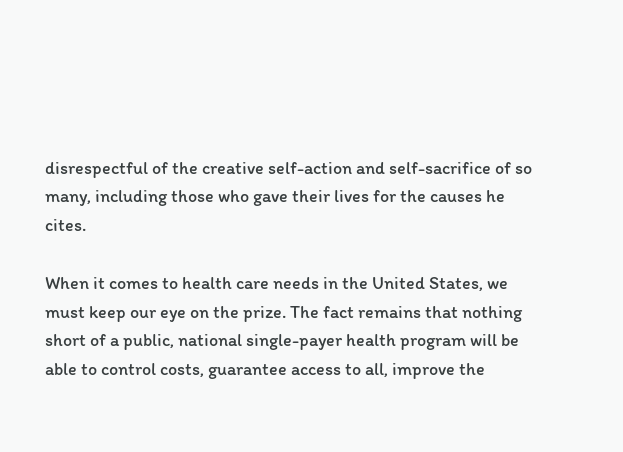disrespectful of the creative self-action and self-sacrifice of so many, including those who gave their lives for the causes he cites.

When it comes to health care needs in the United States, we must keep our eye on the prize. The fact remains that nothing short of a public, national single-payer health program will be able to control costs, guarantee access to all, improve the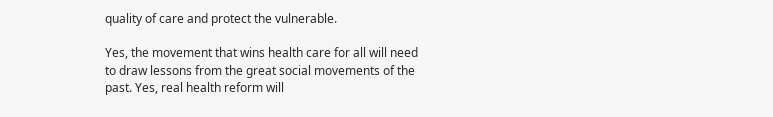quality of care and protect the vulnerable.

Yes, the movement that wins health care for all will need to draw lessons from the great social movements of the past. Yes, real health reform will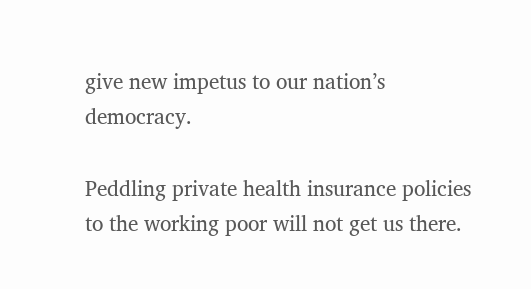give new impetus to our nation’s democracy.

Peddling private health insurance policies to the working poor will not get us there.